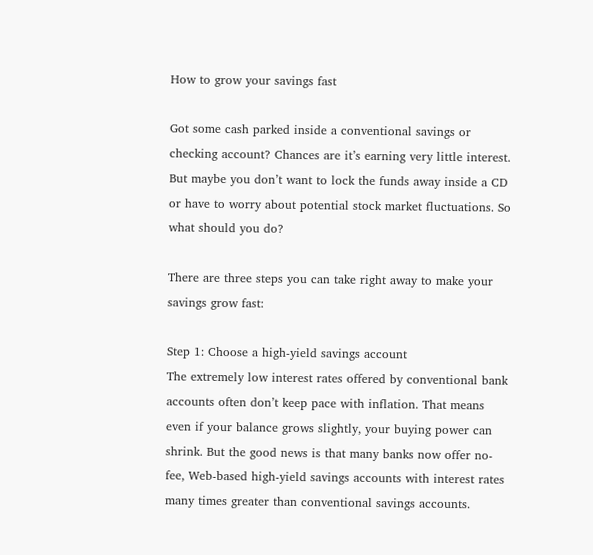How to grow your savings fast

Got some cash parked inside a conventional savings or checking account? Chances are it’s earning very little interest. But maybe you don’t want to lock the funds away inside a CD or have to worry about potential stock market fluctuations. So what should you do?

There are three steps you can take right away to make your savings grow fast:

Step 1: Choose a high-yield savings account
The extremely low interest rates offered by conventional bank accounts often don’t keep pace with inflation. That means even if your balance grows slightly, your buying power can shrink. But the good news is that many banks now offer no-fee, Web-based high-yield savings accounts with interest rates many times greater than conventional savings accounts.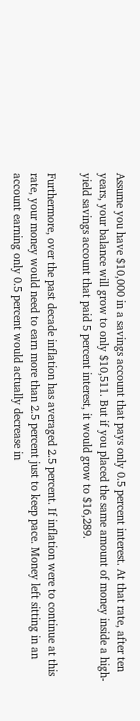Assume you have $10,000 in a savings account that pays only 0.5 percent interest. At that rate, after ten years, your balance will grow to only $10,511. But if you placed the same amount of money inside a high-yield savings account that paid 5 percent interest, it would grow to $16,289.

Furthermore, over the past decade inflation has averaged 2.5 percent. If inflation were to continue at this rate, your money would need to earn more than 2.5 percent just to keep pace. Money left sitting in an account earning only 0.5 percent would actually decrease in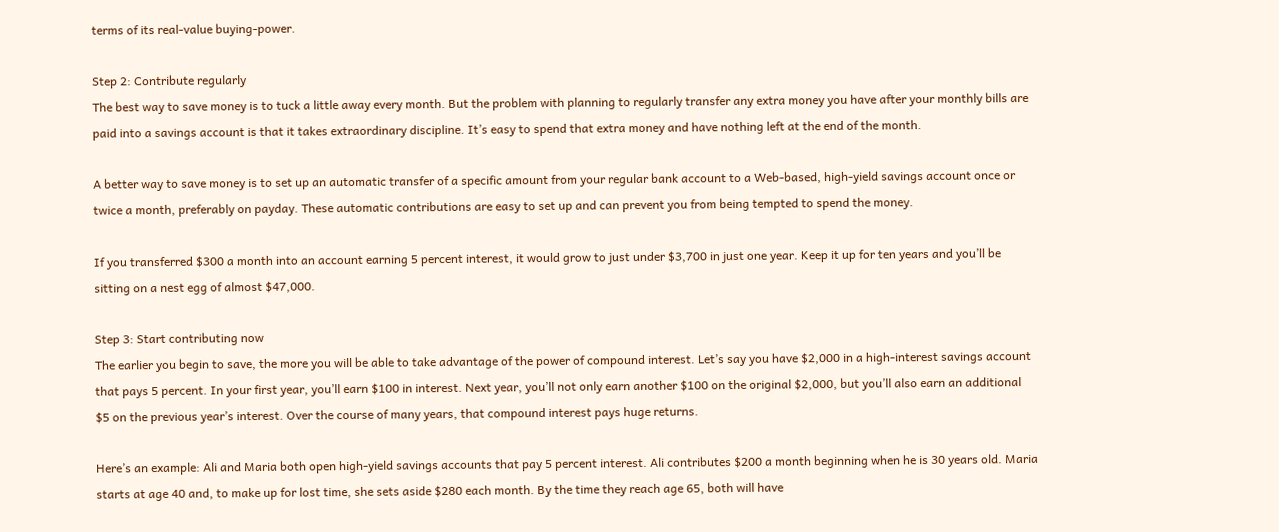terms of its real-value buying-power.

Step 2: Contribute regularly
The best way to save money is to tuck a little away every month. But the problem with planning to regularly transfer any extra money you have after your monthly bills are paid into a savings account is that it takes extraordinary discipline. It’s easy to spend that extra money and have nothing left at the end of the month.

A better way to save money is to set up an automatic transfer of a specific amount from your regular bank account to a Web-based, high-yield savings account once or twice a month, preferably on payday. These automatic contributions are easy to set up and can prevent you from being tempted to spend the money.

If you transferred $300 a month into an account earning 5 percent interest, it would grow to just under $3,700 in just one year. Keep it up for ten years and you’ll be sitting on a nest egg of almost $47,000.

Step 3: Start contributing now
The earlier you begin to save, the more you will be able to take advantage of the power of compound interest. Let’s say you have $2,000 in a high-interest savings account that pays 5 percent. In your first year, you’ll earn $100 in interest. Next year, you’ll not only earn another $100 on the original $2,000, but you’ll also earn an additional $5 on the previous year’s interest. Over the course of many years, that compound interest pays huge returns.

Here’s an example: Ali and Maria both open high-yield savings accounts that pay 5 percent interest. Ali contributes $200 a month beginning when he is 30 years old. Maria starts at age 40 and, to make up for lost time, she sets aside $280 each month. By the time they reach age 65, both will have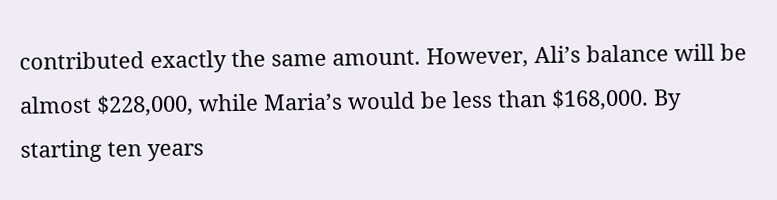contributed exactly the same amount. However, Ali’s balance will be almost $228,000, while Maria’s would be less than $168,000. By starting ten years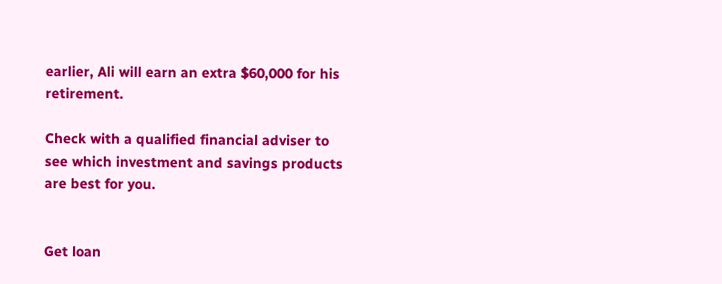earlier, Ali will earn an extra $60,000 for his retirement.

Check with a qualified financial adviser to see which investment and savings products are best for you.


Get loan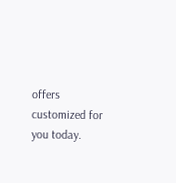offers customized for you today.